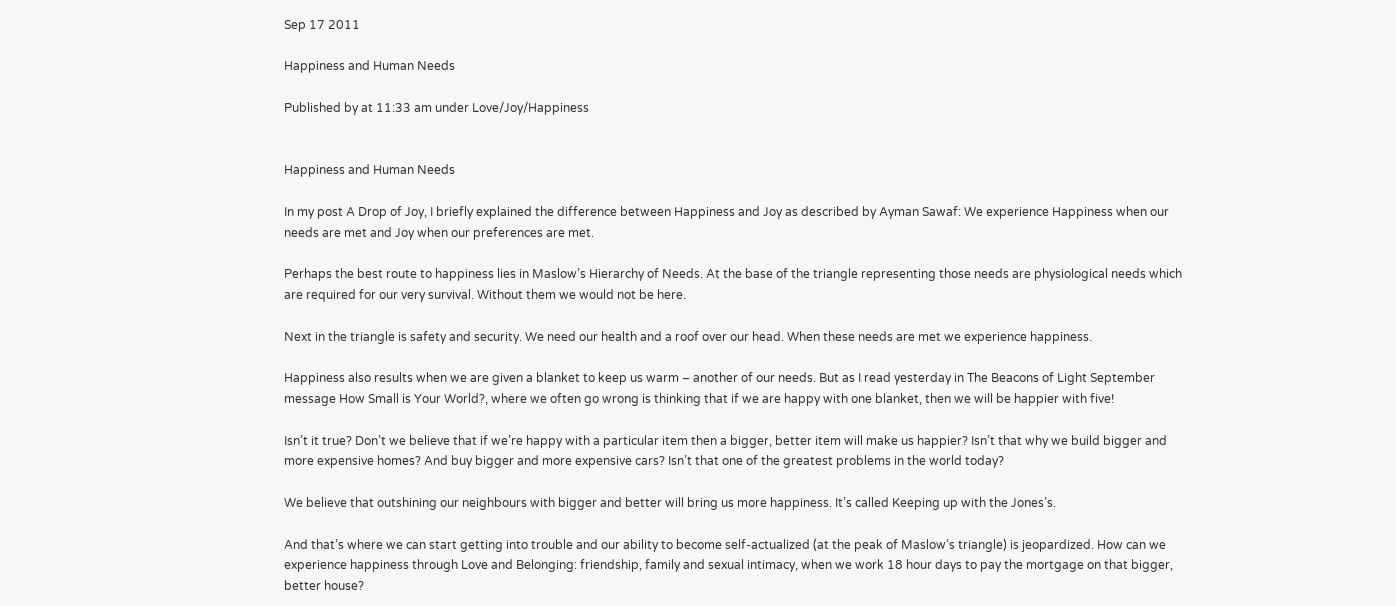Sep 17 2011

Happiness and Human Needs

Published by at 11:33 am under Love/Joy/Happiness


Happiness and Human Needs

In my post A Drop of Joy, I briefly explained the difference between Happiness and Joy as described by Ayman Sawaf: We experience Happiness when our needs are met and Joy when our preferences are met.

Perhaps the best route to happiness lies in Maslow’s Hierarchy of Needs. At the base of the triangle representing those needs are physiological needs which are required for our very survival. Without them we would not be here.

Next in the triangle is safety and security. We need our health and a roof over our head. When these needs are met we experience happiness.

Happiness also results when we are given a blanket to keep us warm – another of our needs. But as I read yesterday in The Beacons of Light September message How Small is Your World?, where we often go wrong is thinking that if we are happy with one blanket, then we will be happier with five!

Isn’t it true? Don’t we believe that if we’re happy with a particular item then a bigger, better item will make us happier? Isn’t that why we build bigger and more expensive homes? And buy bigger and more expensive cars? Isn’t that one of the greatest problems in the world today?

We believe that outshining our neighbours with bigger and better will bring us more happiness. It’s called Keeping up with the Jones’s.

And that’s where we can start getting into trouble and our ability to become self-actualized (at the peak of Maslow’s triangle) is jeopardized. How can we experience happiness through Love and Belonging: friendship, family and sexual intimacy, when we work 18 hour days to pay the mortgage on that bigger, better house?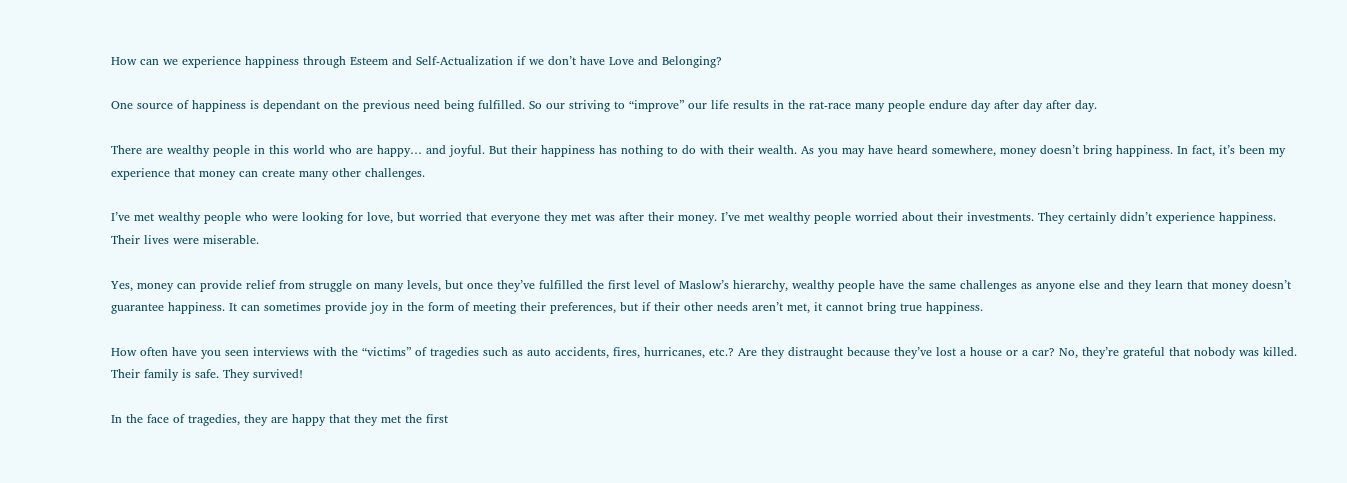How can we experience happiness through Esteem and Self-Actualization if we don’t have Love and Belonging?

One source of happiness is dependant on the previous need being fulfilled. So our striving to “improve” our life results in the rat-race many people endure day after day after day.

There are wealthy people in this world who are happy… and joyful. But their happiness has nothing to do with their wealth. As you may have heard somewhere, money doesn’t bring happiness. In fact, it’s been my experience that money can create many other challenges.

I’ve met wealthy people who were looking for love, but worried that everyone they met was after their money. I’ve met wealthy people worried about their investments. They certainly didn’t experience happiness. Their lives were miserable.

Yes, money can provide relief from struggle on many levels, but once they’ve fulfilled the first level of Maslow’s hierarchy, wealthy people have the same challenges as anyone else and they learn that money doesn’t guarantee happiness. It can sometimes provide joy in the form of meeting their preferences, but if their other needs aren’t met, it cannot bring true happiness.

How often have you seen interviews with the “victims” of tragedies such as auto accidents, fires, hurricanes, etc.? Are they distraught because they’ve lost a house or a car? No, they’re grateful that nobody was killed. Their family is safe. They survived!

In the face of tragedies, they are happy that they met the first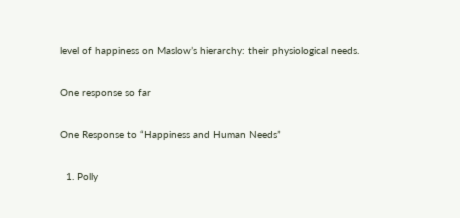level of happiness on Maslow’s hierarchy: their physiological needs.

One response so far

One Response to “Happiness and Human Needs”

  1. Polly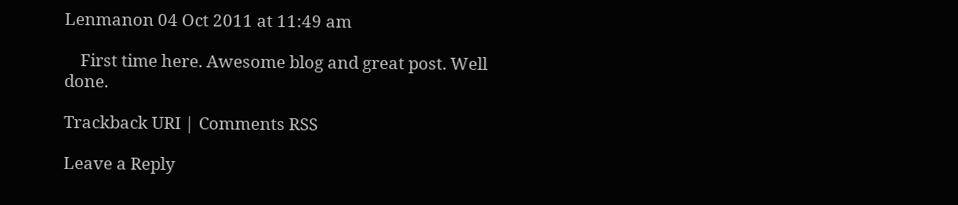Lenmanon 04 Oct 2011 at 11:49 am

    First time here. Awesome blog and great post. Well done.

Trackback URI | Comments RSS

Leave a Reply